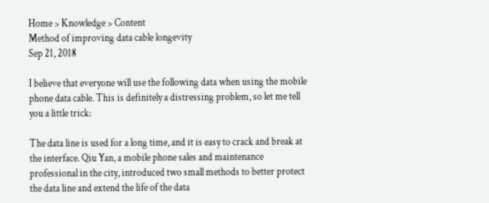Home > Knowledge > Content
Method of improving data cable longevity
Sep 21, 2018

I believe that everyone will use the following data when using the mobile phone data cable. This is definitely a distressing problem, so let me tell you a little trick:

The data line is used for a long time, and it is easy to crack and break at the interface. Qiu Yan, a mobile phone sales and maintenance professional in the city, introduced two small methods to better protect the data line and extend the life of the data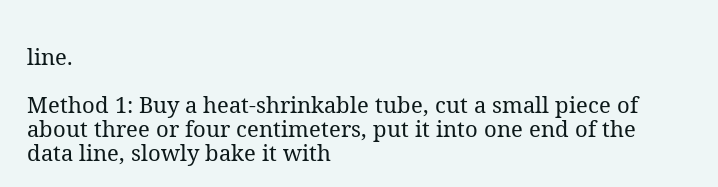line.

Method 1: Buy a heat-shrinkable tube, cut a small piece of about three or four centimeters, put it into one end of the data line, slowly bake it with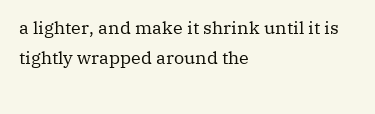a lighter, and make it shrink until it is tightly wrapped around the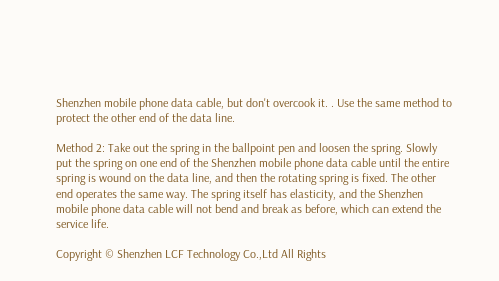Shenzhen mobile phone data cable, but don't overcook it. . Use the same method to protect the other end of the data line.

Method 2: Take out the spring in the ballpoint pen and loosen the spring. Slowly put the spring on one end of the Shenzhen mobile phone data cable until the entire spring is wound on the data line, and then the rotating spring is fixed. The other end operates the same way. The spring itself has elasticity, and the Shenzhen mobile phone data cable will not bend and break as before, which can extend the service life.

Copyright © Shenzhen LCF Technology Co.,Ltd All Rights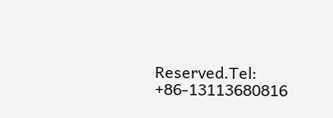Reserved.Tel: +86-13113680816